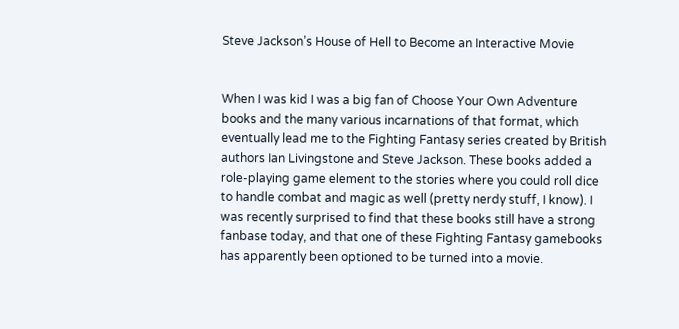Steve Jackson’s House of Hell to Become an Interactive Movie


When I was kid I was a big fan of Choose Your Own Adventure books and the many various incarnations of that format, which eventually lead me to the Fighting Fantasy series created by British authors Ian Livingstone and Steve Jackson. These books added a role-playing game element to the stories where you could roll dice to handle combat and magic as well (pretty nerdy stuff, I know). I was recently surprised to find that these books still have a strong fanbase today, and that one of these Fighting Fantasy gamebooks has apparently been optioned to be turned into a movie.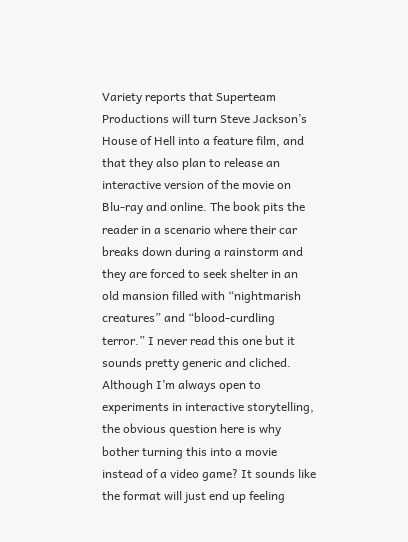Variety reports that Superteam Productions will turn Steve Jackson’s House of Hell into a feature film, and that they also plan to release an interactive version of the movie on Blu-ray and online. The book pits the reader in a scenario where their car breaks down during a rainstorm and they are forced to seek shelter in an old mansion filled with “nightmarish creatures” and “blood-curdling terror.” I never read this one but it sounds pretty generic and cliched. Although I’m always open to experiments in interactive storytelling, the obvious question here is why bother turning this into a movie instead of a video game? It sounds like the format will just end up feeling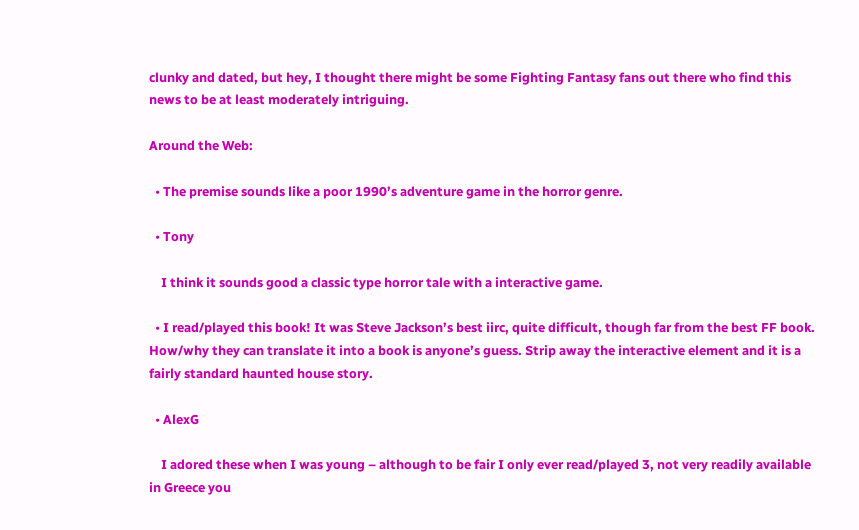clunky and dated, but hey, I thought there might be some Fighting Fantasy fans out there who find this news to be at least moderately intriguing.

Around the Web:

  • The premise sounds like a poor 1990’s adventure game in the horror genre.

  • Tony

    I think it sounds good a classic type horror tale with a interactive game.

  • I read/played this book! It was Steve Jackson’s best iirc, quite difficult, though far from the best FF book. How/why they can translate it into a book is anyone’s guess. Strip away the interactive element and it is a fairly standard haunted house story.

  • AlexG

    I adored these when I was young – although to be fair I only ever read/played 3, not very readily available in Greece you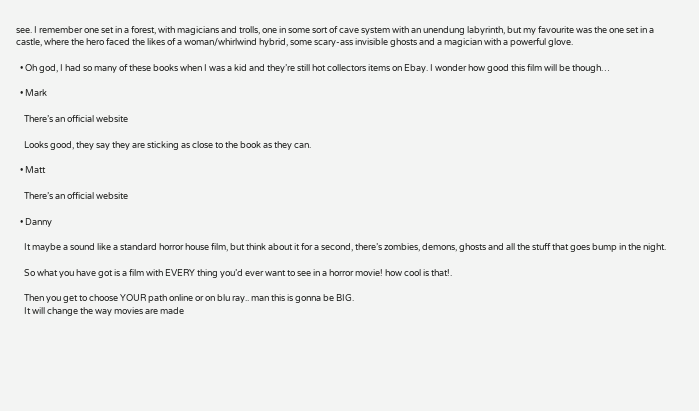see. I remember one set in a forest, with magicians and trolls, one in some sort of cave system with an unendung labyrinth, but my favourite was the one set in a castle, where the hero faced the likes of a woman/whirlwind hybrid, some scary-ass invisible ghosts and a magician with a powerful glove.

  • Oh god, I had so many of these books when I was a kid and they’re still hot collectors items on Ebay. I wonder how good this film will be though…

  • Mark

    There’s an official website

    Looks good, they say they are sticking as close to the book as they can.

  • Matt

    There’s an official website

  • Danny

    It maybe a sound like a standard horror house film, but think about it for a second, there’s zombies, demons, ghosts and all the stuff that goes bump in the night.

    So what you have got is a film with EVERY thing you’d ever want to see in a horror movie! how cool is that!.

    Then you get to choose YOUR path online or on blu ray.. man this is gonna be BIG.
    It will change the way movies are made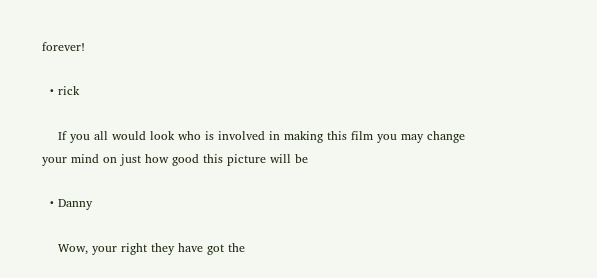forever!

  • rick

    If you all would look who is involved in making this film you may change your mind on just how good this picture will be

  • Danny

    Wow, your right they have got the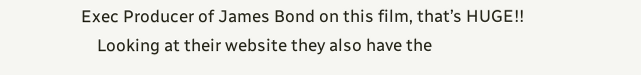Exec Producer of James Bond on this film, that’s HUGE!!
    Looking at their website they also have the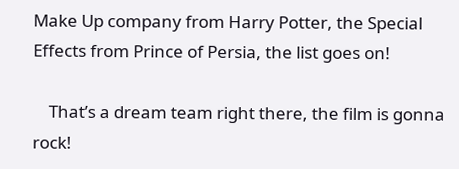Make Up company from Harry Potter, the Special Effects from Prince of Persia, the list goes on!

    That’s a dream team right there, the film is gonna rock!